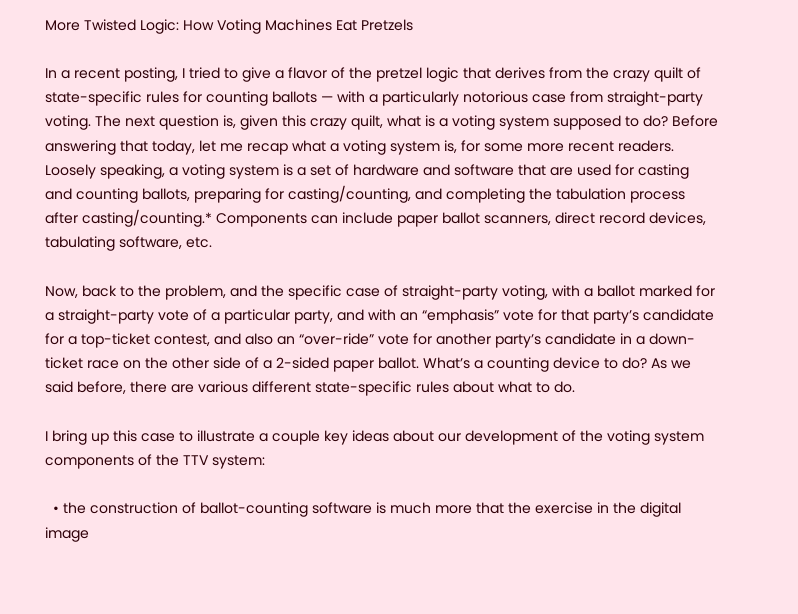More Twisted Logic: How Voting Machines Eat Pretzels

In a recent posting, I tried to give a flavor of the pretzel logic that derives from the crazy quilt of state-specific rules for counting ballots — with a particularly notorious case from straight-party voting. The next question is, given this crazy quilt, what is a voting system supposed to do? Before answering that today, let me recap what a voting system is, for some more recent readers. Loosely speaking, a voting system is a set of hardware and software that are used for casting and counting ballots, preparing for casting/counting, and completing the tabulation process after casting/counting.* Components can include paper ballot scanners, direct record devices, tabulating software, etc.

Now, back to the problem, and the specific case of straight-party voting, with a ballot marked for a straight-party vote of a particular party, and with an “emphasis” vote for that party’s candidate for a top-ticket contest, and also an “over-ride” vote for another party’s candidate in a down-ticket race on the other side of a 2-sided paper ballot. What’s a counting device to do? As we said before, there are various different state-specific rules about what to do.

I bring up this case to illustrate a couple key ideas about our development of the voting system components of the TTV system:

  • the construction of ballot-counting software is much more that the exercise in the digital image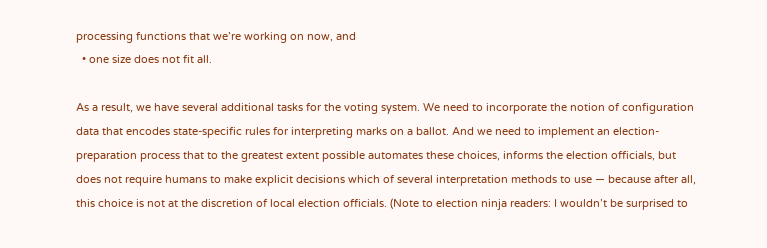processing functions that we’re working on now, and
  • one size does not fit all.

As a result, we have several additional tasks for the voting system. We need to incorporate the notion of configuration data that encodes state-specific rules for interpreting marks on a ballot. And we need to implement an election-preparation process that to the greatest extent possible automates these choices, informs the election officials, but does not require humans to make explicit decisions which of several interpretation methods to use — because after all, this choice is not at the discretion of local election officials. (Note to election ninja readers: I wouldn’t be surprised to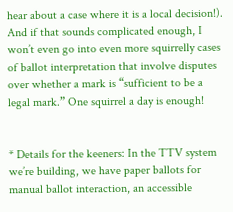hear about a case where it is a local decision!). And if that sounds complicated enough, I won’t even go into even more squirrelly cases of ballot interpretation that involve disputes over whether a mark is “sufficient to be a legal mark.” One squirrel a day is enough!


* Details for the keeners: In the TTV system we’re building, we have paper ballots for manual ballot interaction, an accessible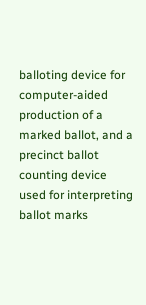balloting device for computer-aided production of a marked ballot, and a precinct ballot counting device used for interpreting ballot marks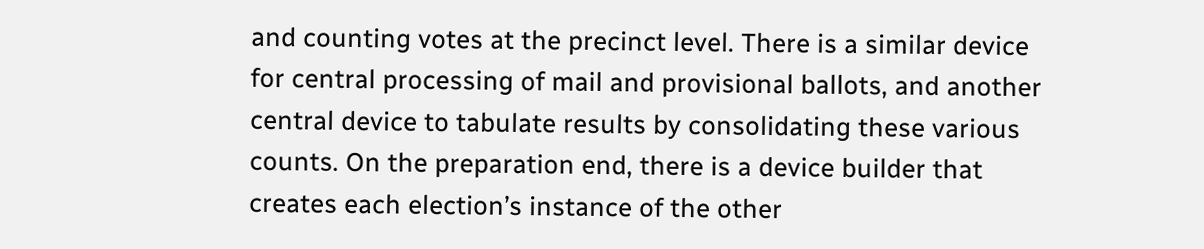and counting votes at the precinct level. There is a similar device for central processing of mail and provisional ballots, and another central device to tabulate results by consolidating these various counts. On the preparation end, there is a device builder that creates each election’s instance of the other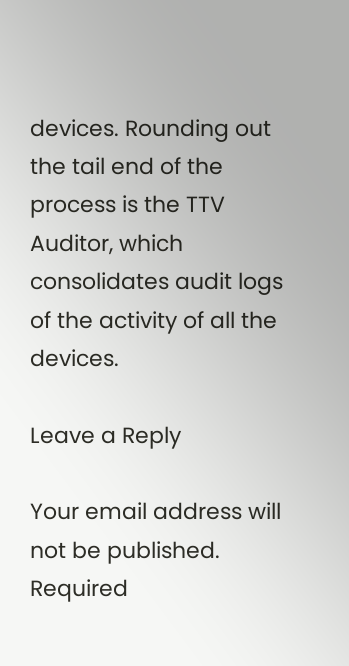devices. Rounding out the tail end of the process is the TTV Auditor, which consolidates audit logs of the activity of all the devices.

Leave a Reply

Your email address will not be published. Required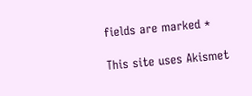fields are marked *

This site uses Akismet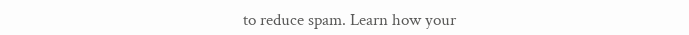to reduce spam. Learn how your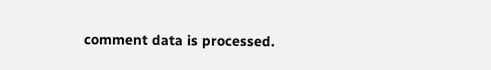comment data is processed.